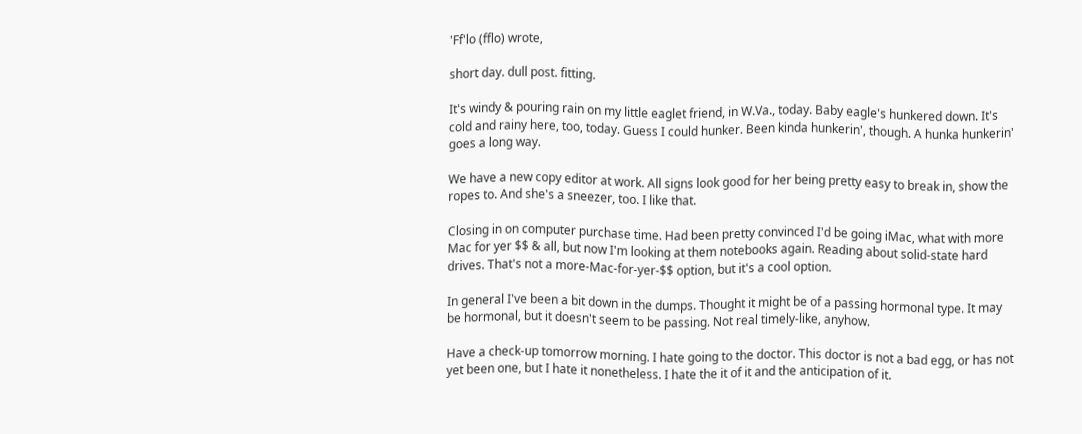'Ff'lo (fflo) wrote,

short day. dull post. fitting.

It's windy & pouring rain on my little eaglet friend, in W.Va., today. Baby eagle's hunkered down. It's cold and rainy here, too, today. Guess I could hunker. Been kinda hunkerin', though. A hunka hunkerin' goes a long way.

We have a new copy editor at work. All signs look good for her being pretty easy to break in, show the ropes to. And she's a sneezer, too. I like that.

Closing in on computer purchase time. Had been pretty convinced I'd be going iMac, what with more Mac for yer $$ & all, but now I'm looking at them notebooks again. Reading about solid-state hard drives. That's not a more-Mac-for-yer-$$ option, but it's a cool option.

In general I've been a bit down in the dumps. Thought it might be of a passing hormonal type. It may be hormonal, but it doesn't seem to be passing. Not real timely-like, anyhow.

Have a check-up tomorrow morning. I hate going to the doctor. This doctor is not a bad egg, or has not yet been one, but I hate it nonetheless. I hate the it of it and the anticipation of it.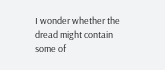I wonder whether the dread might contain some of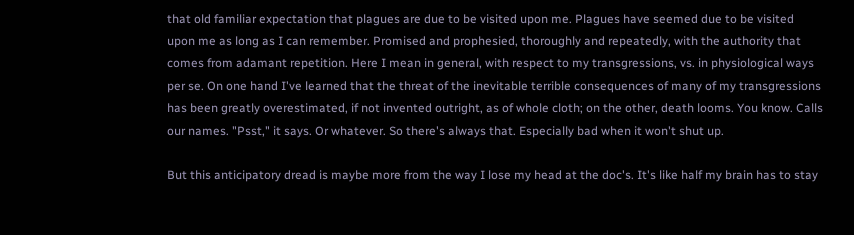that old familiar expectation that plagues are due to be visited upon me. Plagues have seemed due to be visited upon me as long as I can remember. Promised and prophesied, thoroughly and repeatedly, with the authority that comes from adamant repetition. Here I mean in general, with respect to my transgressions, vs. in physiological ways per se. On one hand I've learned that the threat of the inevitable terrible consequences of many of my transgressions has been greatly overestimated, if not invented outright, as of whole cloth; on the other, death looms. You know. Calls our names. "Psst," it says. Or whatever. So there's always that. Especially bad when it won't shut up.

But this anticipatory dread is maybe more from the way I lose my head at the doc's. It's like half my brain has to stay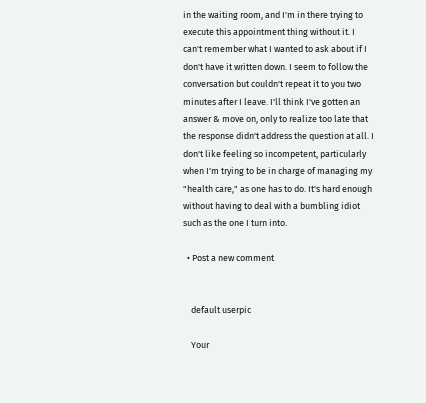in the waiting room, and I'm in there trying to execute this appointment thing without it. I can't remember what I wanted to ask about if I don't have it written down. I seem to follow the conversation but couldn't repeat it to you two minutes after I leave. I'll think I've gotten an answer & move on, only to realize too late that the response didn't address the question at all. I don't like feeling so incompetent, particularly when I'm trying to be in charge of managing my "health care," as one has to do. It's hard enough without having to deal with a bumbling idiot such as the one I turn into.

  • Post a new comment


    default userpic

    Your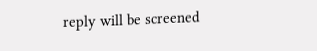reply will be screened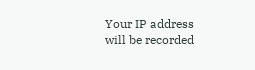Your IP address will be recorded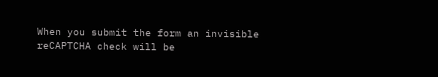When you submit the form an invisible reCAPTCHA check will be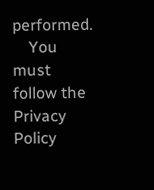performed.
    You must follow the Privacy Policy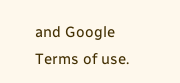and Google Terms of use.